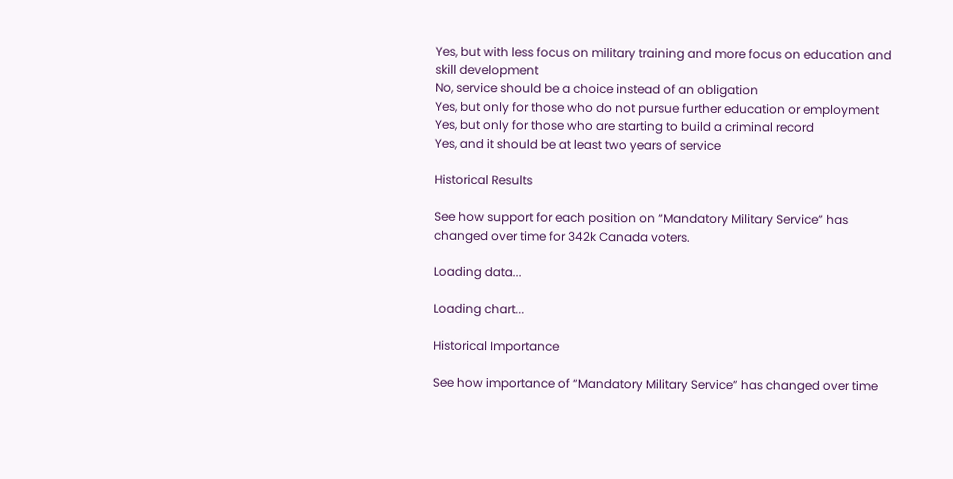Yes, but with less focus on military training and more focus on education and skill development
No, service should be a choice instead of an obligation
Yes, but only for those who do not pursue further education or employment
Yes, but only for those who are starting to build a criminal record
Yes, and it should be at least two years of service

Historical Results

See how support for each position on “Mandatory Military Service” has changed over time for 342k Canada voters.

Loading data...

Loading chart...

Historical Importance

See how importance of “Mandatory Military Service” has changed over time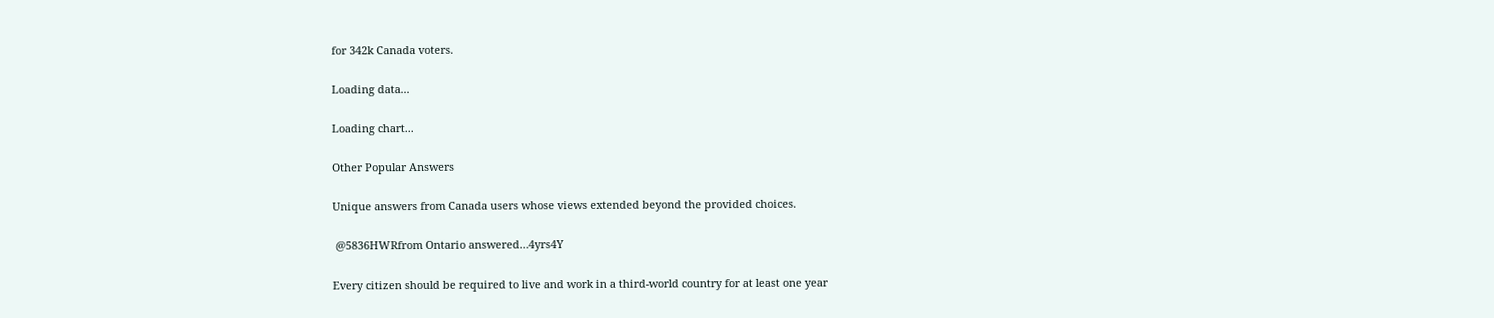for 342k Canada voters.

Loading data...

Loading chart...

Other Popular Answers

Unique answers from Canada users whose views extended beyond the provided choices.

 @5836HWRfrom Ontario answered…4yrs4Y

Every citizen should be required to live and work in a third-world country for at least one year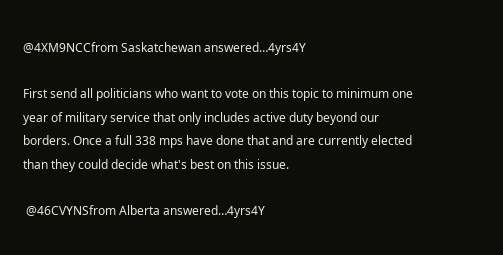@4XM9NCCfrom Saskatchewan answered…4yrs4Y

First send all politicians who want to vote on this topic to minimum one year of military service that only includes active duty beyond our borders. Once a full 338 mps have done that and are currently elected than they could decide what's best on this issue.

 @46CVYNSfrom Alberta answered…4yrs4Y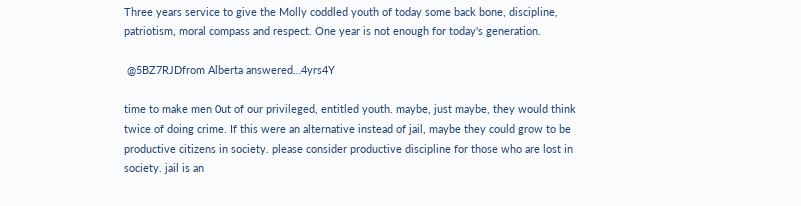Three years service to give the Molly coddled youth of today some back bone, discipline, patriotism, moral compass and respect. One year is not enough for today's generation.

 @5BZ7RJDfrom Alberta answered…4yrs4Y

time to make men 0ut of our privileged, entitled youth. maybe, just maybe, they would think twice of doing crime. If this were an alternative instead of jail, maybe they could grow to be productive citizens in society. please consider productive discipline for those who are lost in society. jail is an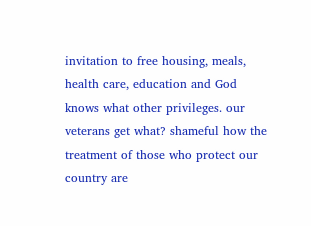invitation to free housing, meals, health care, education and God knows what other privileges. our veterans get what? shameful how the treatment of those who protect our country are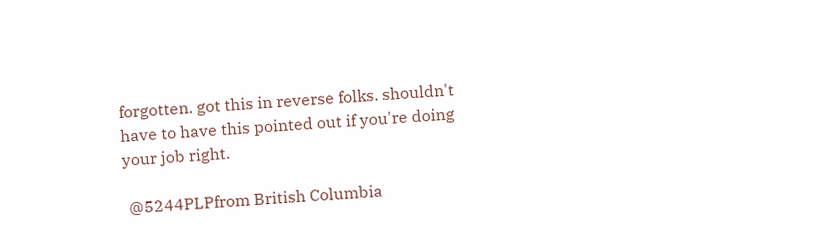forgotten. got this in reverse folks. shouldn't have to have this pointed out if you're doing your job right.

 @5244PLPfrom British Columbia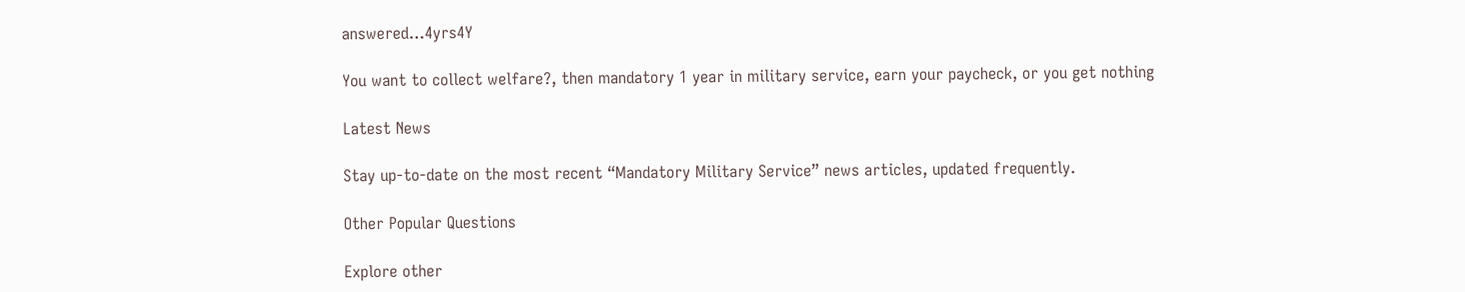answered…4yrs4Y

You want to collect welfare?, then mandatory 1 year in military service, earn your paycheck, or you get nothing

Latest News

Stay up-to-date on the most recent “Mandatory Military Service” news articles, updated frequently.

Other Popular Questions

Explore other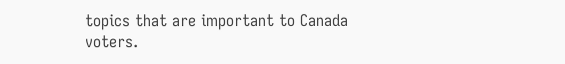topics that are important to Canada voters.